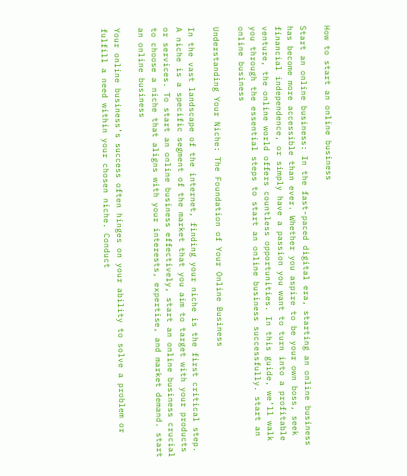How to start an online business

Start an online business: In the fast-paced digital era, starting an online business has become more accessible than ever. Whether you aspire to be your own boss, seek financial independence, or simply have a passion you want to turn into a profitable venture, the online world offers countless opportunities. In this guide, we’ll walk you through the essential steps to start an online business successfully. start an online business

Understanding Your Niche: The Foundation of Your Online Business

In the vast landscape of the internet, finding your niche is the first critical step. A niche is a specific segment of the market that you aim to target with your products or services. To start an online business effectively, start an online business crucial to choose a niche that aligns with your interests, expertise, and market demand. start an online business

Your online business’s success often hinges on your ability to solve a problem or fulfill a need within your chosen niche. Conduct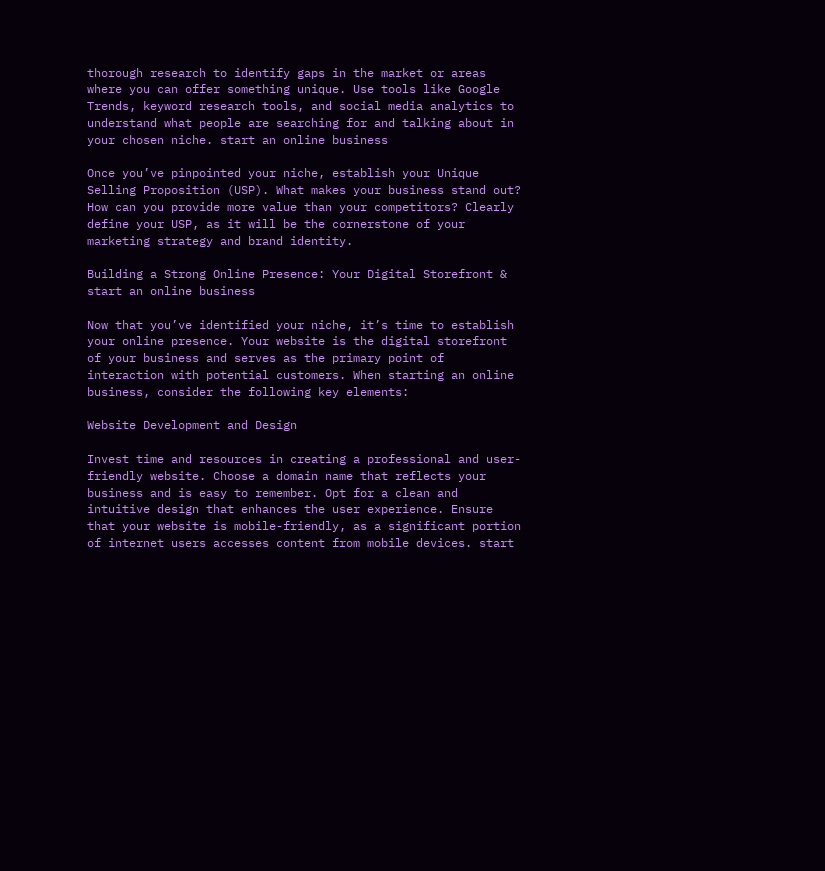thorough research to identify gaps in the market or areas where you can offer something unique. Use tools like Google Trends, keyword research tools, and social media analytics to understand what people are searching for and talking about in your chosen niche. start an online business

Once you’ve pinpointed your niche, establish your Unique Selling Proposition (USP). What makes your business stand out? How can you provide more value than your competitors? Clearly define your USP, as it will be the cornerstone of your marketing strategy and brand identity.

Building a Strong Online Presence: Your Digital Storefront & start an online business

Now that you’ve identified your niche, it’s time to establish your online presence. Your website is the digital storefront of your business and serves as the primary point of interaction with potential customers. When starting an online business, consider the following key elements:

Website Development and Design

Invest time and resources in creating a professional and user-friendly website. Choose a domain name that reflects your business and is easy to remember. Opt for a clean and intuitive design that enhances the user experience. Ensure that your website is mobile-friendly, as a significant portion of internet users accesses content from mobile devices. start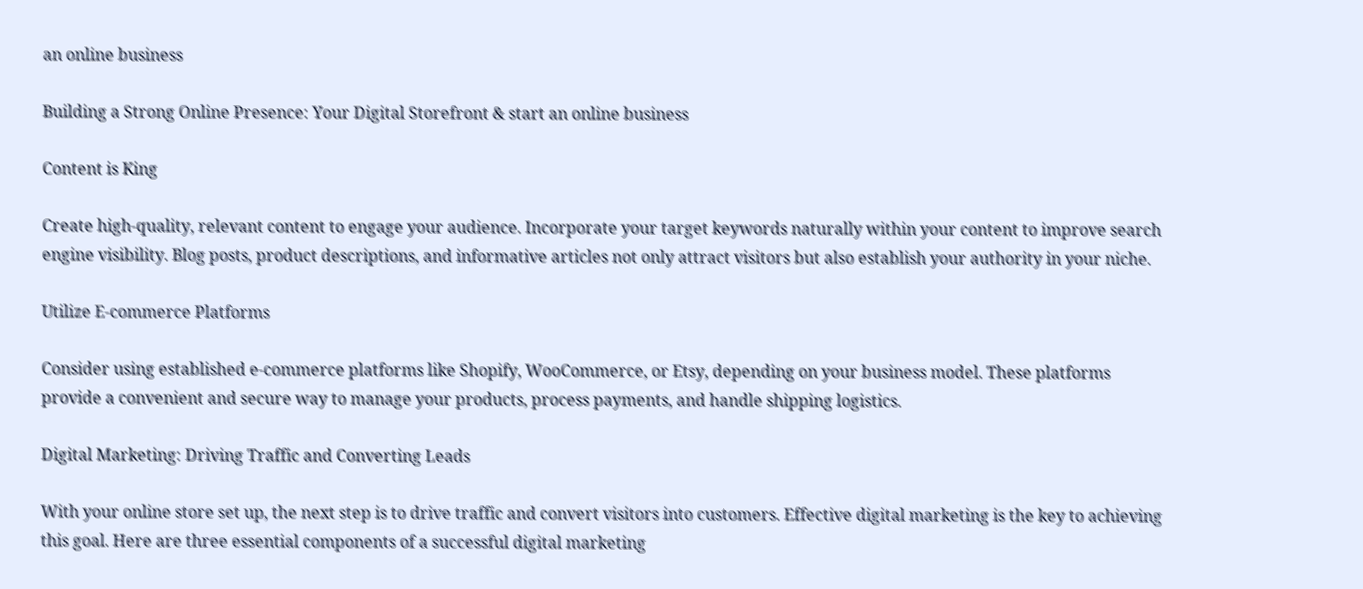an online business

Building a Strong Online Presence: Your Digital Storefront & start an online business

Content is King

Create high-quality, relevant content to engage your audience. Incorporate your target keywords naturally within your content to improve search engine visibility. Blog posts, product descriptions, and informative articles not only attract visitors but also establish your authority in your niche.

Utilize E-commerce Platforms

Consider using established e-commerce platforms like Shopify, WooCommerce, or Etsy, depending on your business model. These platforms provide a convenient and secure way to manage your products, process payments, and handle shipping logistics.

Digital Marketing: Driving Traffic and Converting Leads

With your online store set up, the next step is to drive traffic and convert visitors into customers. Effective digital marketing is the key to achieving this goal. Here are three essential components of a successful digital marketing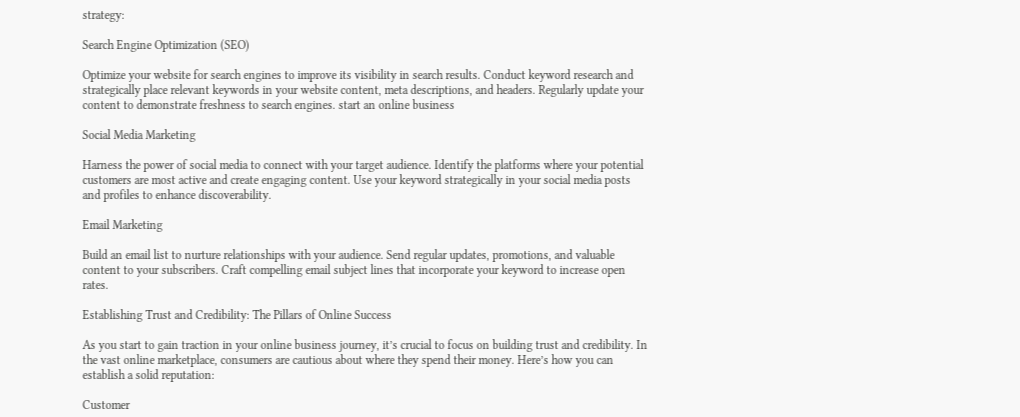strategy:

Search Engine Optimization (SEO)

Optimize your website for search engines to improve its visibility in search results. Conduct keyword research and strategically place relevant keywords in your website content, meta descriptions, and headers. Regularly update your content to demonstrate freshness to search engines. start an online business

Social Media Marketing

Harness the power of social media to connect with your target audience. Identify the platforms where your potential customers are most active and create engaging content. Use your keyword strategically in your social media posts and profiles to enhance discoverability.

Email Marketing

Build an email list to nurture relationships with your audience. Send regular updates, promotions, and valuable content to your subscribers. Craft compelling email subject lines that incorporate your keyword to increase open rates.

Establishing Trust and Credibility: The Pillars of Online Success

As you start to gain traction in your online business journey, it’s crucial to focus on building trust and credibility. In the vast online marketplace, consumers are cautious about where they spend their money. Here’s how you can establish a solid reputation:

Customer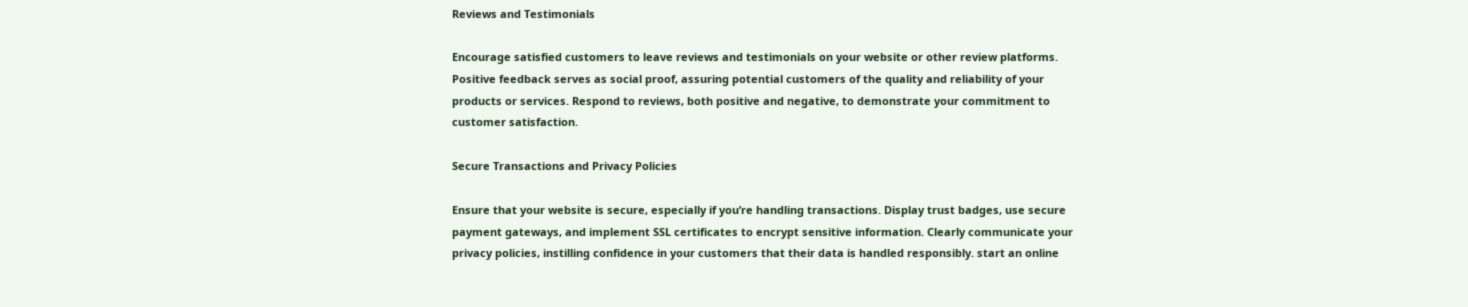Reviews and Testimonials

Encourage satisfied customers to leave reviews and testimonials on your website or other review platforms. Positive feedback serves as social proof, assuring potential customers of the quality and reliability of your products or services. Respond to reviews, both positive and negative, to demonstrate your commitment to customer satisfaction.

Secure Transactions and Privacy Policies

Ensure that your website is secure, especially if you’re handling transactions. Display trust badges, use secure payment gateways, and implement SSL certificates to encrypt sensitive information. Clearly communicate your privacy policies, instilling confidence in your customers that their data is handled responsibly. start an online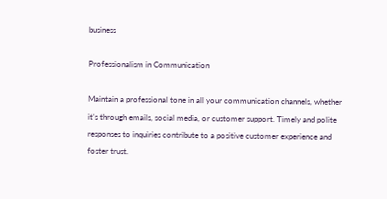business

Professionalism in Communication

Maintain a professional tone in all your communication channels, whether it’s through emails, social media, or customer support. Timely and polite responses to inquiries contribute to a positive customer experience and foster trust.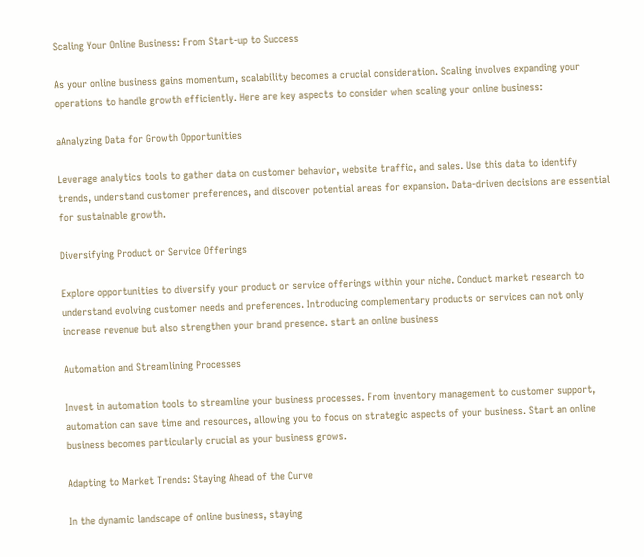Scaling Your Online Business: From Start-up to Success

As your online business gains momentum, scalability becomes a crucial consideration. Scaling involves expanding your operations to handle growth efficiently. Here are key aspects to consider when scaling your online business:

aAnalyzing Data for Growth Opportunities

Leverage analytics tools to gather data on customer behavior, website traffic, and sales. Use this data to identify trends, understand customer preferences, and discover potential areas for expansion. Data-driven decisions are essential for sustainable growth.

Diversifying Product or Service Offerings

Explore opportunities to diversify your product or service offerings within your niche. Conduct market research to understand evolving customer needs and preferences. Introducing complementary products or services can not only increase revenue but also strengthen your brand presence. start an online business

Automation and Streamlining Processes

Invest in automation tools to streamline your business processes. From inventory management to customer support, automation can save time and resources, allowing you to focus on strategic aspects of your business. Start an online business becomes particularly crucial as your business grows.

Adapting to Market Trends: Staying Ahead of the Curve

In the dynamic landscape of online business, staying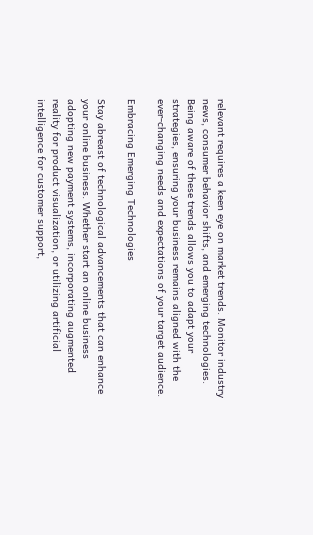relevant requires a keen eye on market trends. Monitor industry news, consumer behavior shifts, and emerging technologies. Being aware of these trends allows you to adapt your strategies, ensuring your business remains aligned with the ever-changing needs and expectations of your target audience.

Embracing Emerging Technologies

Stay abreast of technological advancements that can enhance your online business. Whether start an online business adopting new payment systems, incorporating augmented reality for product visualization, or utilizing artificial intelligence for customer support,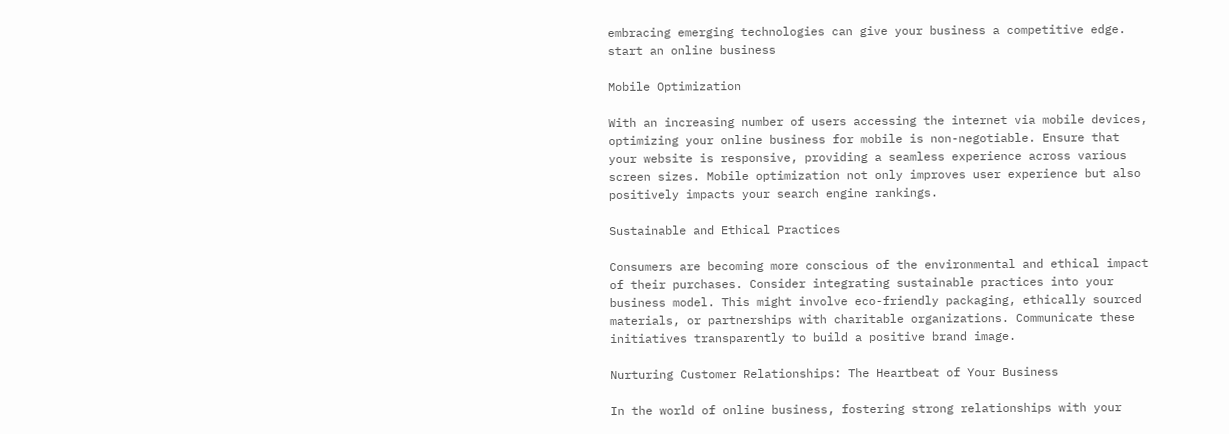embracing emerging technologies can give your business a competitive edge. start an online business

Mobile Optimization

With an increasing number of users accessing the internet via mobile devices, optimizing your online business for mobile is non-negotiable. Ensure that your website is responsive, providing a seamless experience across various screen sizes. Mobile optimization not only improves user experience but also positively impacts your search engine rankings.

Sustainable and Ethical Practices

Consumers are becoming more conscious of the environmental and ethical impact of their purchases. Consider integrating sustainable practices into your business model. This might involve eco-friendly packaging, ethically sourced materials, or partnerships with charitable organizations. Communicate these initiatives transparently to build a positive brand image.

Nurturing Customer Relationships: The Heartbeat of Your Business

In the world of online business, fostering strong relationships with your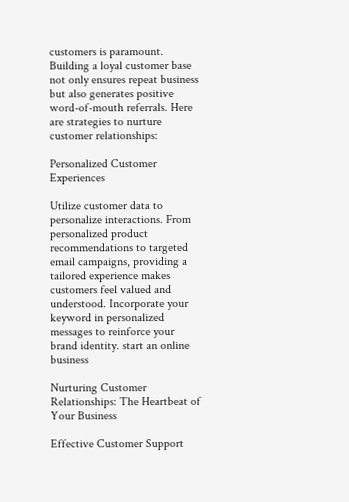customers is paramount. Building a loyal customer base not only ensures repeat business but also generates positive word-of-mouth referrals. Here are strategies to nurture customer relationships:

Personalized Customer Experiences

Utilize customer data to personalize interactions. From personalized product recommendations to targeted email campaigns, providing a tailored experience makes customers feel valued and understood. Incorporate your keyword in personalized messages to reinforce your brand identity. start an online business

Nurturing Customer Relationships: The Heartbeat of Your Business

Effective Customer Support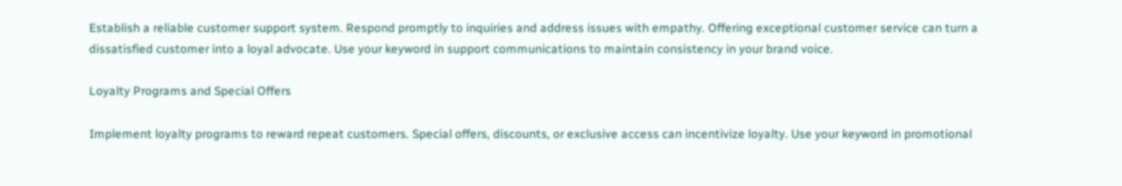Establish a reliable customer support system. Respond promptly to inquiries and address issues with empathy. Offering exceptional customer service can turn a dissatisfied customer into a loyal advocate. Use your keyword in support communications to maintain consistency in your brand voice.

Loyalty Programs and Special Offers

Implement loyalty programs to reward repeat customers. Special offers, discounts, or exclusive access can incentivize loyalty. Use your keyword in promotional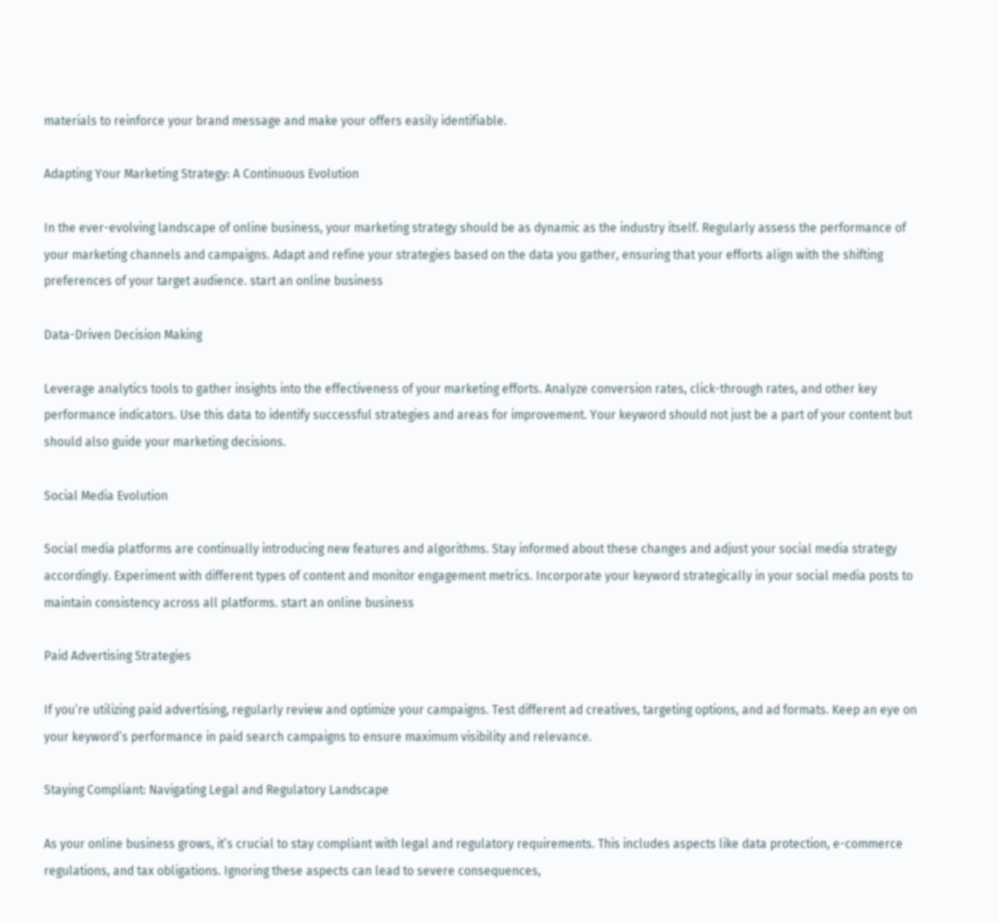materials to reinforce your brand message and make your offers easily identifiable.

Adapting Your Marketing Strategy: A Continuous Evolution

In the ever-evolving landscape of online business, your marketing strategy should be as dynamic as the industry itself. Regularly assess the performance of your marketing channels and campaigns. Adapt and refine your strategies based on the data you gather, ensuring that your efforts align with the shifting preferences of your target audience. start an online business

Data-Driven Decision Making

Leverage analytics tools to gather insights into the effectiveness of your marketing efforts. Analyze conversion rates, click-through rates, and other key performance indicators. Use this data to identify successful strategies and areas for improvement. Your keyword should not just be a part of your content but should also guide your marketing decisions.

Social Media Evolution

Social media platforms are continually introducing new features and algorithms. Stay informed about these changes and adjust your social media strategy accordingly. Experiment with different types of content and monitor engagement metrics. Incorporate your keyword strategically in your social media posts to maintain consistency across all platforms. start an online business

Paid Advertising Strategies

If you’re utilizing paid advertising, regularly review and optimize your campaigns. Test different ad creatives, targeting options, and ad formats. Keep an eye on your keyword’s performance in paid search campaigns to ensure maximum visibility and relevance.

Staying Compliant: Navigating Legal and Regulatory Landscape

As your online business grows, it’s crucial to stay compliant with legal and regulatory requirements. This includes aspects like data protection, e-commerce regulations, and tax obligations. Ignoring these aspects can lead to severe consequences,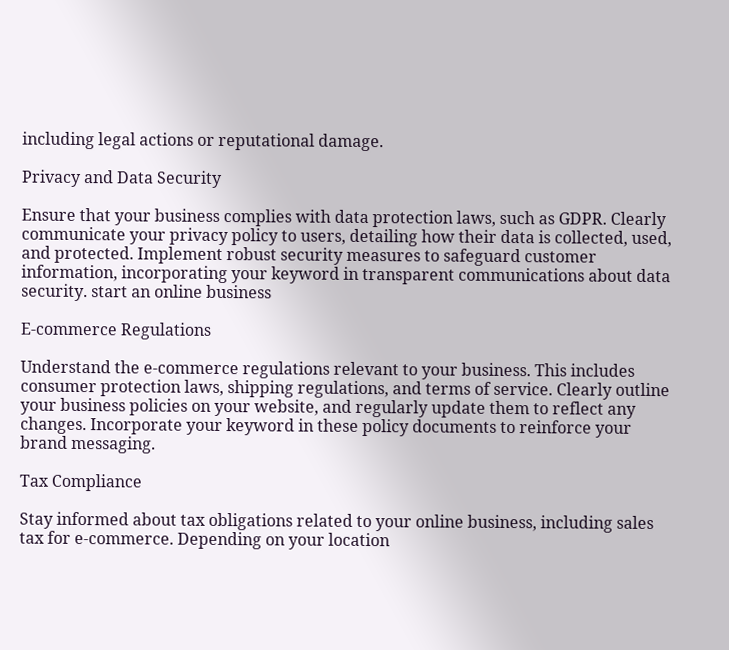including legal actions or reputational damage.

Privacy and Data Security

Ensure that your business complies with data protection laws, such as GDPR. Clearly communicate your privacy policy to users, detailing how their data is collected, used, and protected. Implement robust security measures to safeguard customer information, incorporating your keyword in transparent communications about data security. start an online business

E-commerce Regulations

Understand the e-commerce regulations relevant to your business. This includes consumer protection laws, shipping regulations, and terms of service. Clearly outline your business policies on your website, and regularly update them to reflect any changes. Incorporate your keyword in these policy documents to reinforce your brand messaging.

Tax Compliance

Stay informed about tax obligations related to your online business, including sales tax for e-commerce. Depending on your location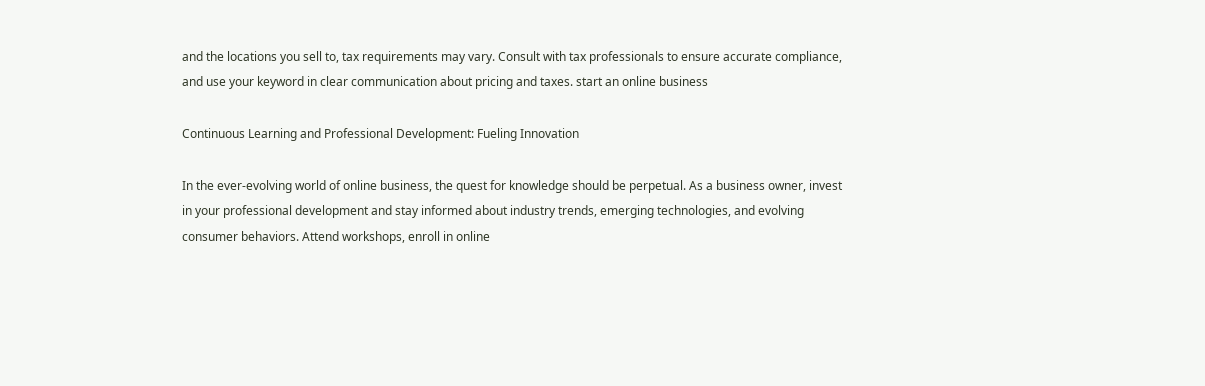and the locations you sell to, tax requirements may vary. Consult with tax professionals to ensure accurate compliance, and use your keyword in clear communication about pricing and taxes. start an online business

Continuous Learning and Professional Development: Fueling Innovation

In the ever-evolving world of online business, the quest for knowledge should be perpetual. As a business owner, invest in your professional development and stay informed about industry trends, emerging technologies, and evolving consumer behaviors. Attend workshops, enroll in online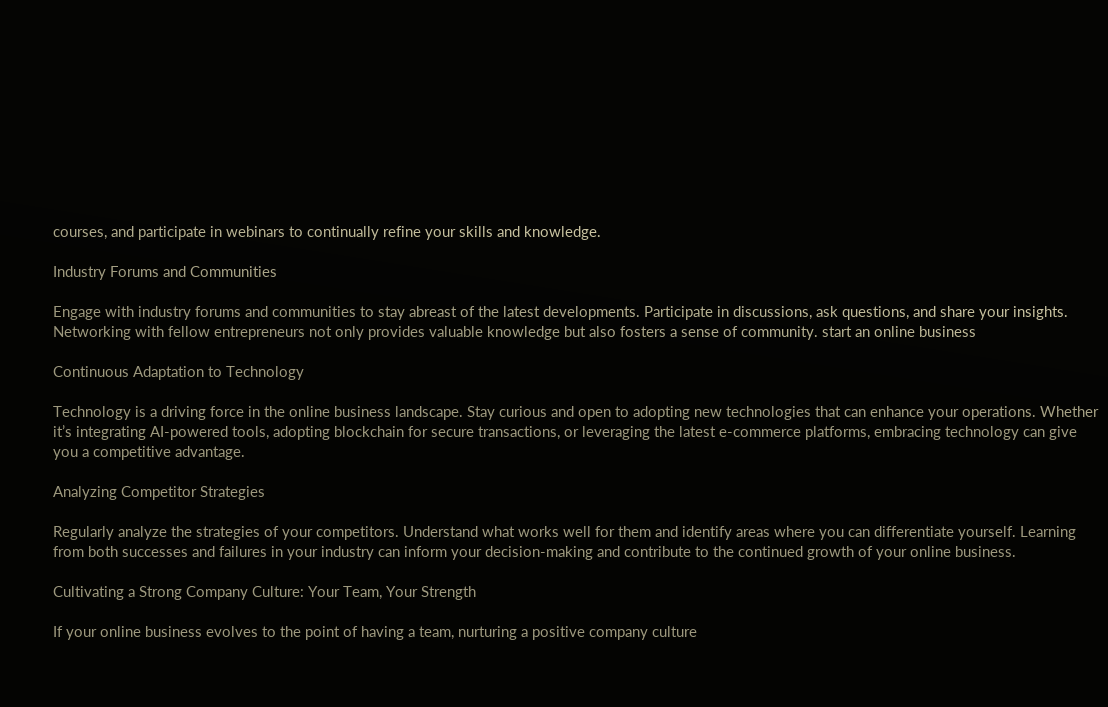courses, and participate in webinars to continually refine your skills and knowledge.

Industry Forums and Communities

Engage with industry forums and communities to stay abreast of the latest developments. Participate in discussions, ask questions, and share your insights. Networking with fellow entrepreneurs not only provides valuable knowledge but also fosters a sense of community. start an online business

Continuous Adaptation to Technology

Technology is a driving force in the online business landscape. Stay curious and open to adopting new technologies that can enhance your operations. Whether it’s integrating AI-powered tools, adopting blockchain for secure transactions, or leveraging the latest e-commerce platforms, embracing technology can give you a competitive advantage.

Analyzing Competitor Strategies

Regularly analyze the strategies of your competitors. Understand what works well for them and identify areas where you can differentiate yourself. Learning from both successes and failures in your industry can inform your decision-making and contribute to the continued growth of your online business.

Cultivating a Strong Company Culture: Your Team, Your Strength

If your online business evolves to the point of having a team, nurturing a positive company culture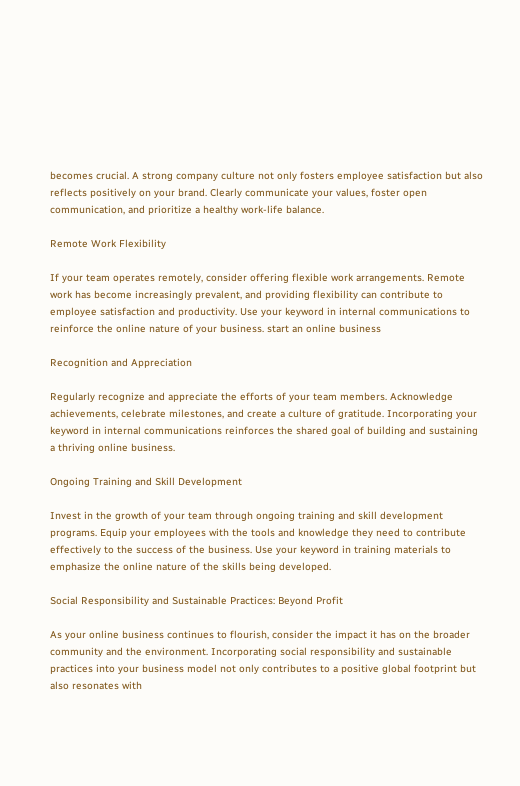becomes crucial. A strong company culture not only fosters employee satisfaction but also reflects positively on your brand. Clearly communicate your values, foster open communication, and prioritize a healthy work-life balance.

Remote Work Flexibility

If your team operates remotely, consider offering flexible work arrangements. Remote work has become increasingly prevalent, and providing flexibility can contribute to employee satisfaction and productivity. Use your keyword in internal communications to reinforce the online nature of your business. start an online business

Recognition and Appreciation

Regularly recognize and appreciate the efforts of your team members. Acknowledge achievements, celebrate milestones, and create a culture of gratitude. Incorporating your keyword in internal communications reinforces the shared goal of building and sustaining a thriving online business.

Ongoing Training and Skill Development

Invest in the growth of your team through ongoing training and skill development programs. Equip your employees with the tools and knowledge they need to contribute effectively to the success of the business. Use your keyword in training materials to emphasize the online nature of the skills being developed.

Social Responsibility and Sustainable Practices: Beyond Profit

As your online business continues to flourish, consider the impact it has on the broader community and the environment. Incorporating social responsibility and sustainable practices into your business model not only contributes to a positive global footprint but also resonates with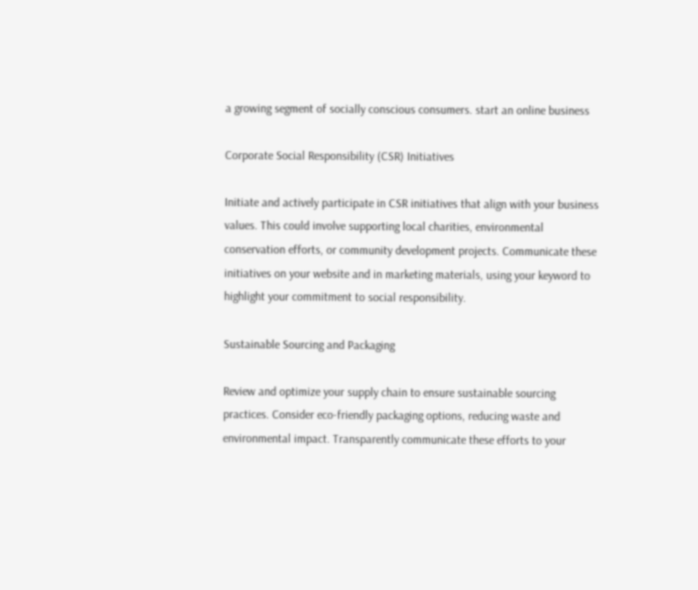a growing segment of socially conscious consumers. start an online business

Corporate Social Responsibility (CSR) Initiatives

Initiate and actively participate in CSR initiatives that align with your business values. This could involve supporting local charities, environmental conservation efforts, or community development projects. Communicate these initiatives on your website and in marketing materials, using your keyword to highlight your commitment to social responsibility.

Sustainable Sourcing and Packaging

Review and optimize your supply chain to ensure sustainable sourcing practices. Consider eco-friendly packaging options, reducing waste and environmental impact. Transparently communicate these efforts to your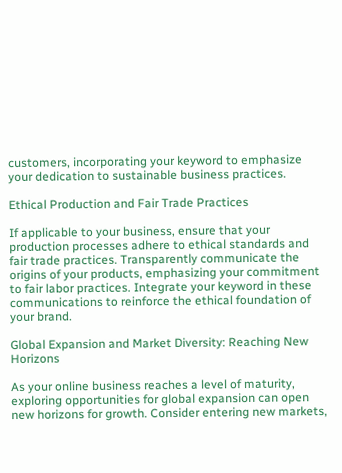customers, incorporating your keyword to emphasize your dedication to sustainable business practices.

Ethical Production and Fair Trade Practices

If applicable to your business, ensure that your production processes adhere to ethical standards and fair trade practices. Transparently communicate the origins of your products, emphasizing your commitment to fair labor practices. Integrate your keyword in these communications to reinforce the ethical foundation of your brand.

Global Expansion and Market Diversity: Reaching New Horizons

As your online business reaches a level of maturity, exploring opportunities for global expansion can open new horizons for growth. Consider entering new markets,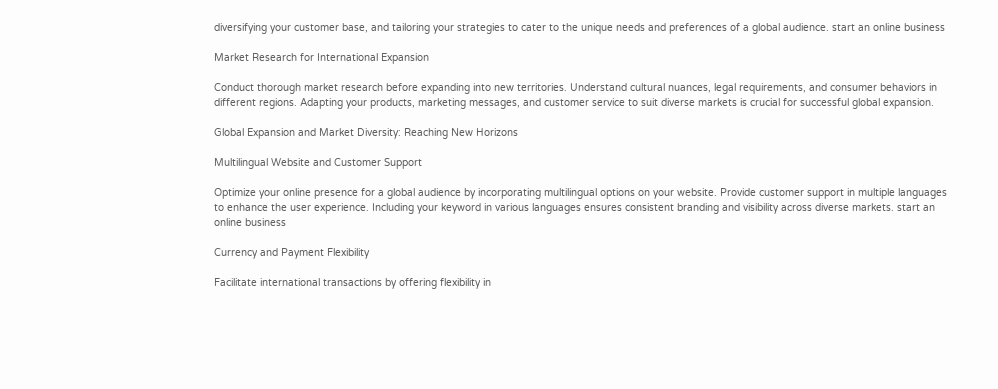diversifying your customer base, and tailoring your strategies to cater to the unique needs and preferences of a global audience. start an online business

Market Research for International Expansion

Conduct thorough market research before expanding into new territories. Understand cultural nuances, legal requirements, and consumer behaviors in different regions. Adapting your products, marketing messages, and customer service to suit diverse markets is crucial for successful global expansion.

Global Expansion and Market Diversity: Reaching New Horizons

Multilingual Website and Customer Support

Optimize your online presence for a global audience by incorporating multilingual options on your website. Provide customer support in multiple languages to enhance the user experience. Including your keyword in various languages ensures consistent branding and visibility across diverse markets. start an online business

Currency and Payment Flexibility

Facilitate international transactions by offering flexibility in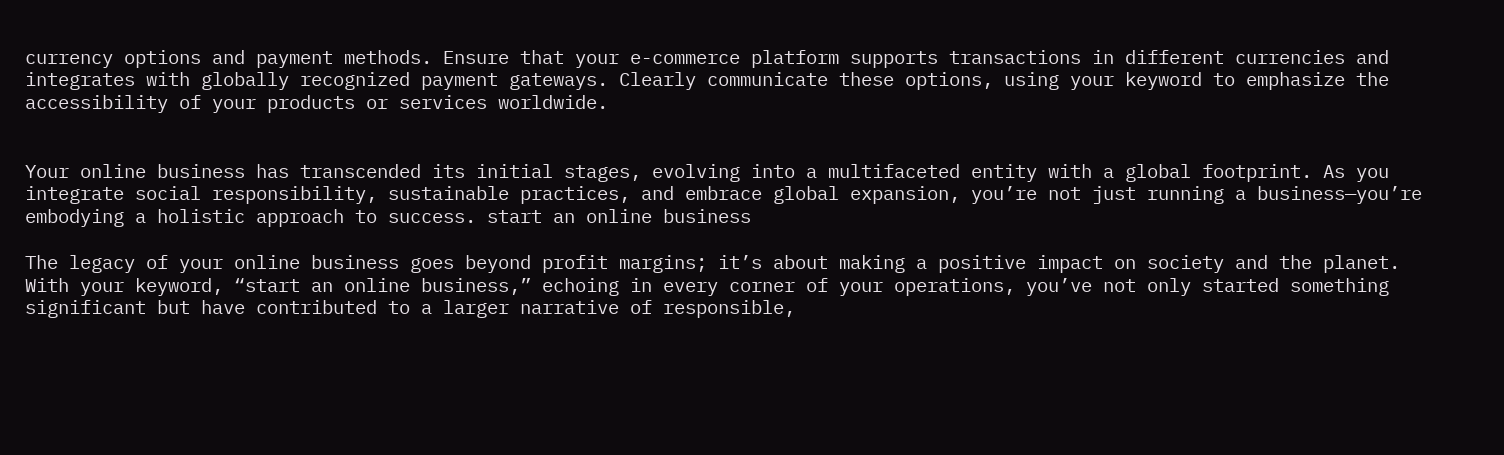currency options and payment methods. Ensure that your e-commerce platform supports transactions in different currencies and integrates with globally recognized payment gateways. Clearly communicate these options, using your keyword to emphasize the accessibility of your products or services worldwide.


Your online business has transcended its initial stages, evolving into a multifaceted entity with a global footprint. As you integrate social responsibility, sustainable practices, and embrace global expansion, you’re not just running a business—you’re embodying a holistic approach to success. start an online business

The legacy of your online business goes beyond profit margins; it’s about making a positive impact on society and the planet. With your keyword, “start an online business,” echoing in every corner of your operations, you’ve not only started something significant but have contributed to a larger narrative of responsible,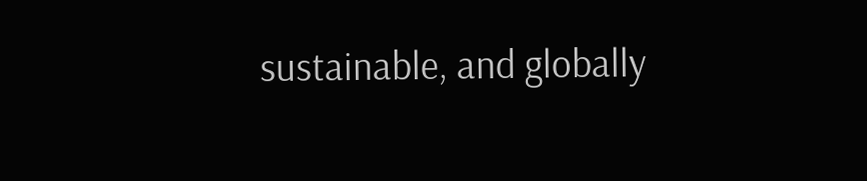sustainable, and globally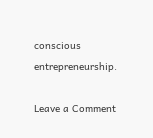conscious entrepreneurship.

Leave a Comment